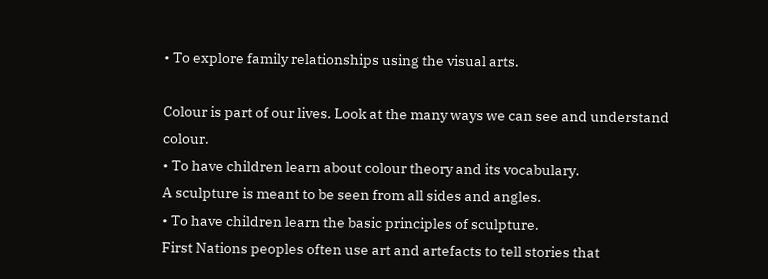• To explore family relationships using the visual arts.

Colour is part of our lives. Look at the many ways we can see and understand colour.
• To have children learn about colour theory and its vocabulary.
A sculpture is meant to be seen from all sides and angles.
• To have children learn the basic principles of sculpture.
First Nations peoples often use art and artefacts to tell stories that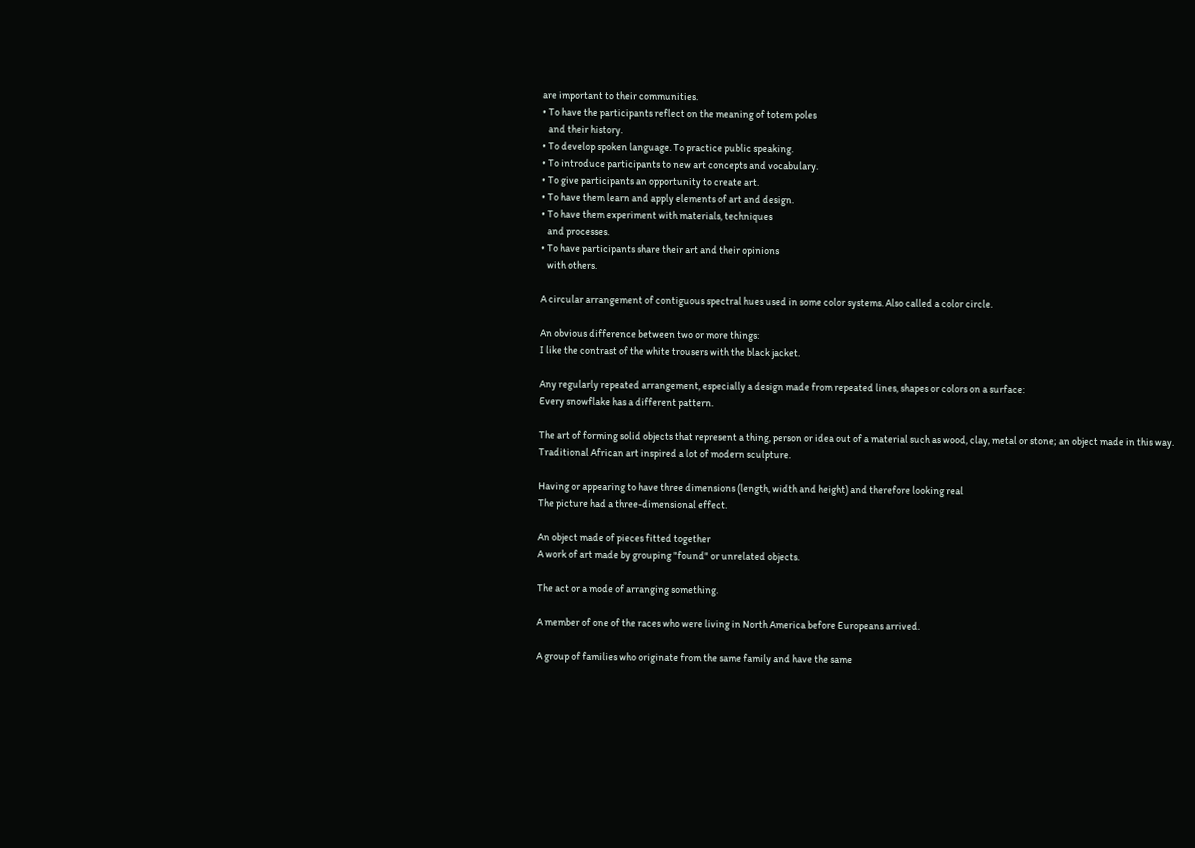are important to their communities.
• To have the participants reflect on the meaning of totem poles
   and their history.
• To develop spoken language. To practice public speaking.
• To introduce participants to new art concepts and vocabulary.
• To give participants an opportunity to create art.
• To have them learn and apply elements of art and design.
• To have them experiment with materials, techniques
   and processes.
• To have participants share their art and their opinions
   with others.

A circular arrangement of contiguous spectral hues used in some color systems. Also called a color circle.

An obvious difference between two or more things:
I like the contrast of the white trousers with the black jacket.

Any regularly repeated arrangement, especially a design made from repeated lines, shapes or colors on a surface:
Every snowflake has a different pattern.

The art of forming solid objects that represent a thing, person or idea out of a material such as wood, clay, metal or stone; an object made in this way.
Traditional African art inspired a lot of modern sculpture.

Having or appearing to have three dimensions (length, width and height) and therefore looking real
The picture had a three-dimensional effect.

An object made of pieces fitted together
A work of art made by grouping "found" or unrelated objects.

The act or a mode of arranging something.

A member of one of the races who were living in North America before Europeans arrived.

A group of families who originate from the same family and have the same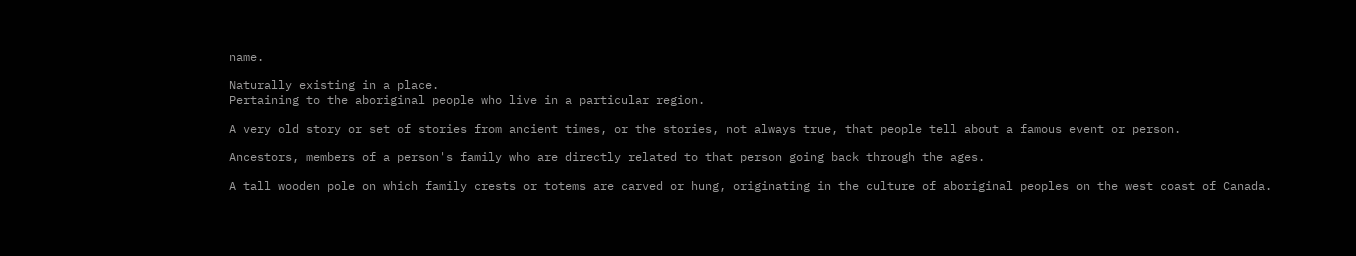name.

Naturally existing in a place.
Pertaining to the aboriginal people who live in a particular region.

A very old story or set of stories from ancient times, or the stories, not always true, that people tell about a famous event or person.

Ancestors, members of a person's family who are directly related to that person going back through the ages.

A tall wooden pole on which family crests or totems are carved or hung, originating in the culture of aboriginal peoples on the west coast of Canada.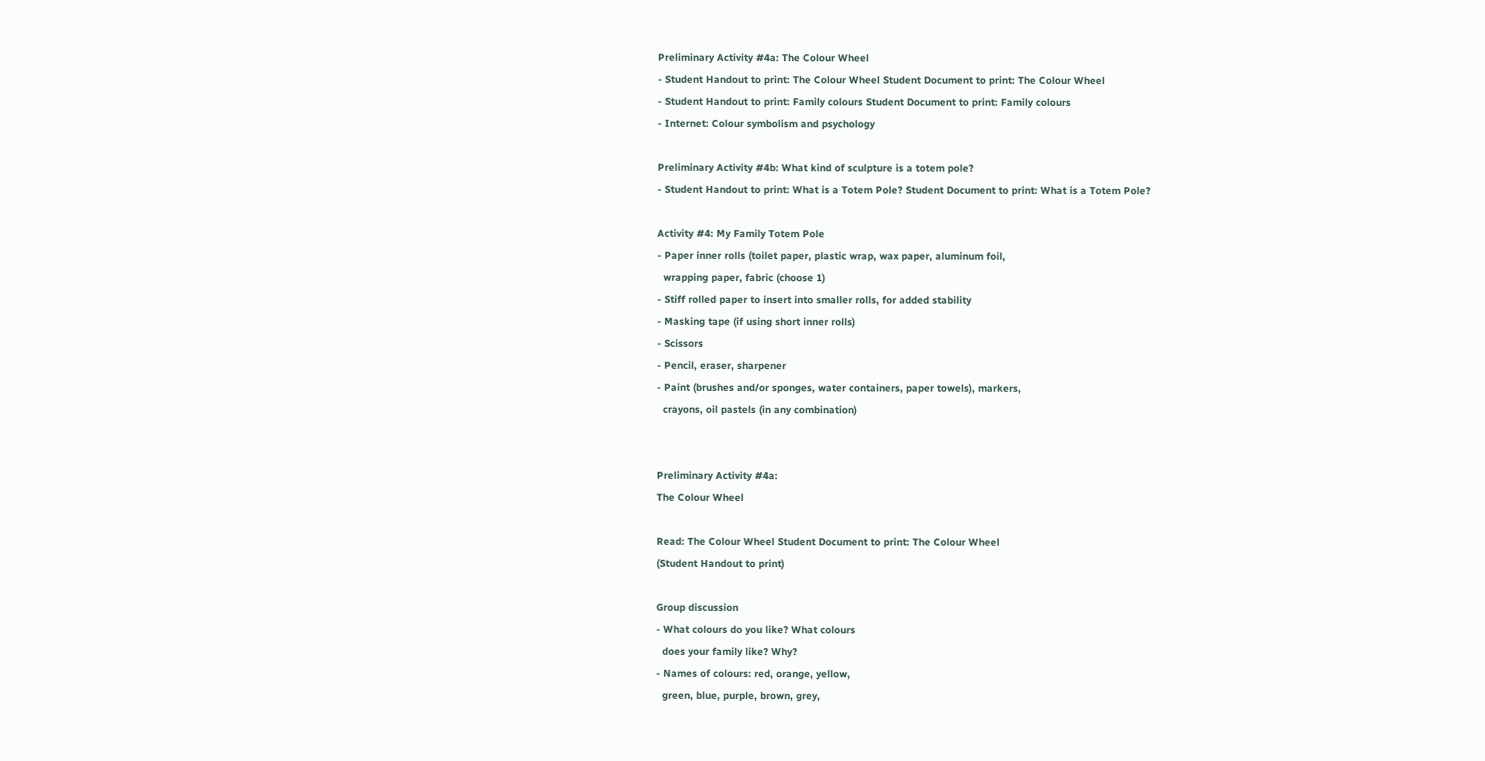Preliminary Activity #4a: The Colour Wheel
- Student Handout to print: The Colour Wheel Student Document to print: The Colour Wheel
- Student Handout to print: Family colours Student Document to print: Family colours
- Internet: Colour symbolism and psychology

Preliminary Activity #4b: What kind of sculpture is a totem pole?
- Student Handout to print: What is a Totem Pole? Student Document to print: What is a Totem Pole?

Activity #4: My Family Totem Pole
- Paper inner rolls (toilet paper, plastic wrap, wax paper, aluminum foil,
  wrapping paper, fabric (choose 1)
- Stiff rolled paper to insert into smaller rolls, for added stability
- Masking tape (if using short inner rolls)
- Scissors
- Pencil, eraser, sharpener
- Paint (brushes and/or sponges, water containers, paper towels), markers,
  crayons, oil pastels (in any combination)


Preliminary Activity #4a:
The Colour Wheel

Read: The Colour Wheel Student Document to print: The Colour Wheel
(Student Handout to print)

Group discussion
- What colours do you like? What colours
  does your family like? Why?
- Names of colours: red, orange, yellow,
  green, blue, purple, brown, grey,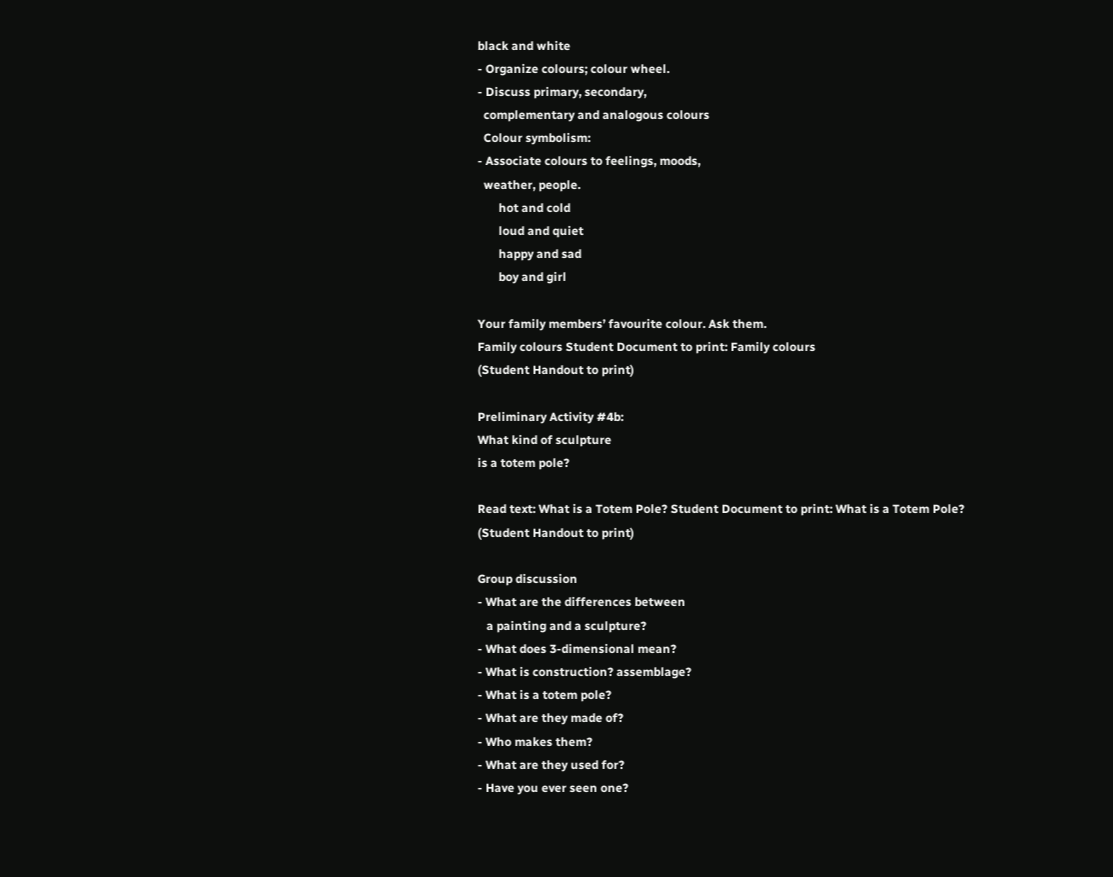black and white
- Organize colours; colour wheel.
- Discuss primary, secondary,
  complementary and analogous colours
  Colour symbolism:
- Associate colours to feelings, moods,
  weather, people.
       hot and cold
       loud and quiet
       happy and sad
       boy and girl

Your family members’ favourite colour. Ask them.
Family colours Student Document to print: Family colours
(Student Handout to print)

Preliminary Activity #4b:
What kind of sculpture
is a totem pole?

Read text: What is a Totem Pole? Student Document to print: What is a Totem Pole?
(Student Handout to print)

Group discussion
- What are the differences between
   a painting and a sculpture?
- What does 3-dimensional mean?
- What is construction? assemblage?
- What is a totem pole?
- What are they made of?
- Who makes them?
- What are they used for?
- Have you ever seen one?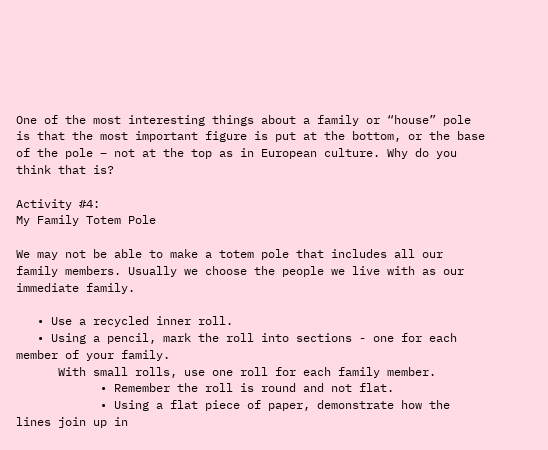One of the most interesting things about a family or “house” pole is that the most important figure is put at the bottom, or the base of the pole – not at the top as in European culture. Why do you think that is?

Activity #4:
My Family Totem Pole

We may not be able to make a totem pole that includes all our family members. Usually we choose the people we live with as our immediate family.

   • Use a recycled inner roll.
   • Using a pencil, mark the roll into sections - one for each member of your family.
      With small rolls, use one roll for each family member.
            • Remember the roll is round and not flat.
            • Using a flat piece of paper, demonstrate how the lines join up in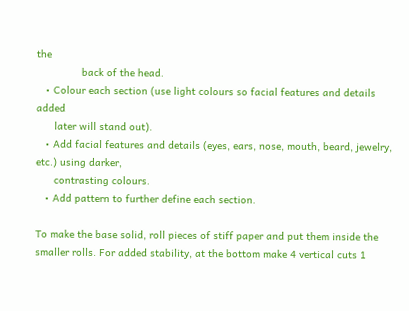the
               back of the head.
   • Colour each section (use light colours so facial features and details added
      later will stand out).
   • Add facial features and details (eyes, ears, nose, mouth, beard, jewelry, etc.) using darker,
      contrasting colours.
   • Add pattern to further define each section.

To make the base solid, roll pieces of stiff paper and put them inside the smaller rolls. For added stability, at the bottom make 4 vertical cuts 1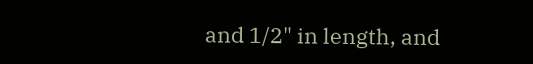and 1/2" in length, and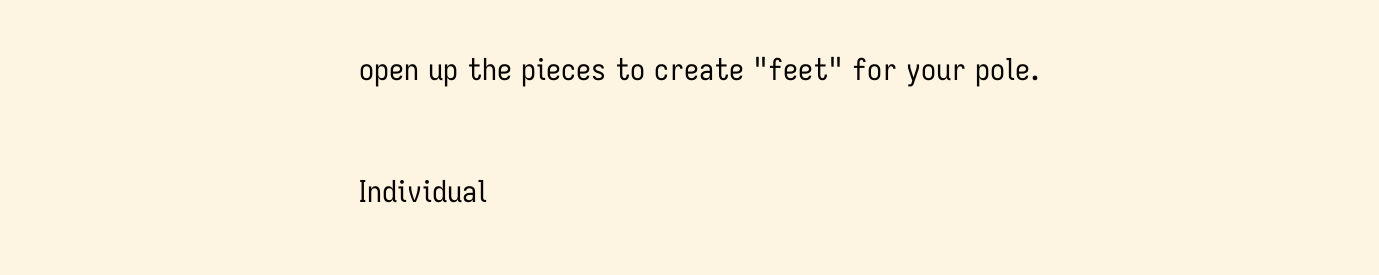open up the pieces to create "feet" for your pole.

Individual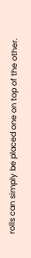rolls can simply be placed one on top of the other.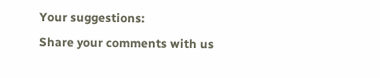Your suggestions:
Share your comments with us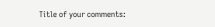Title of your comments: